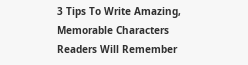3 Tips To Write Amazing, Memorable Characters Readers Will Remember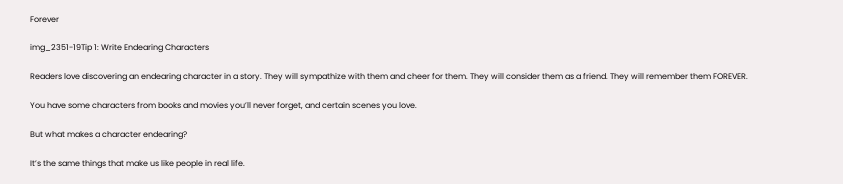Forever

img_2351-19Tip 1: Write Endearing Characters

Readers love discovering an endearing character in a story. They will sympathize with them and cheer for them. They will consider them as a friend. They will remember them FOREVER.

You have some characters from books and movies you’ll never forget, and certain scenes you love.

But what makes a character endearing?

It’s the same things that make us like people in real life.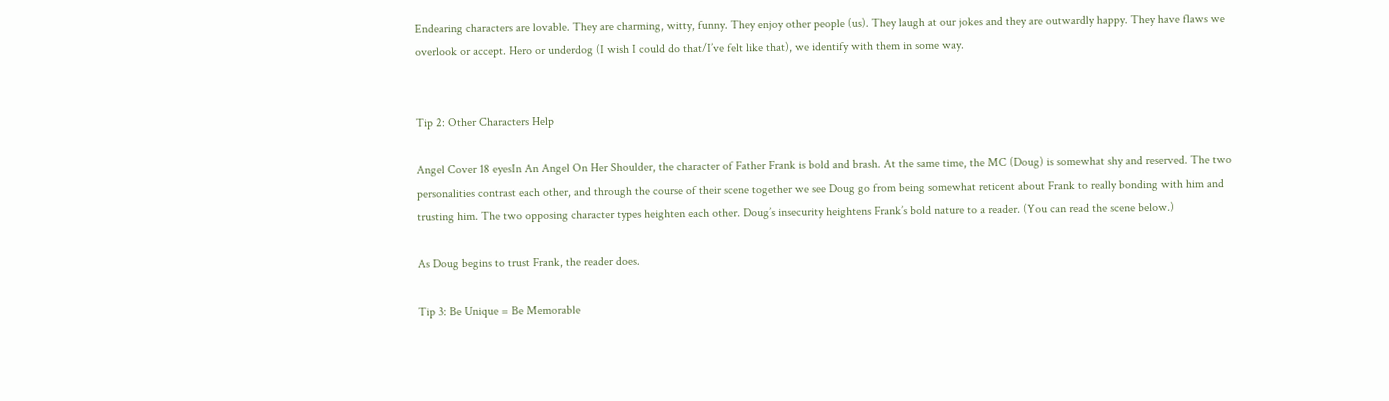Endearing characters are lovable. They are charming, witty, funny. They enjoy other people (us). They laugh at our jokes and they are outwardly happy. They have flaws we overlook or accept. Hero or underdog (I wish I could do that/I’ve felt like that), we identify with them in some way.


Tip 2: Other Characters Help

Angel Cover 18 eyesIn An Angel On Her Shoulder, the character of Father Frank is bold and brash. At the same time, the MC (Doug) is somewhat shy and reserved. The two personalities contrast each other, and through the course of their scene together we see Doug go from being somewhat reticent about Frank to really bonding with him and trusting him. The two opposing character types heighten each other. Doug’s insecurity heightens Frank’s bold nature to a reader. (You can read the scene below.)

As Doug begins to trust Frank, the reader does.

Tip 3: Be Unique = Be Memorable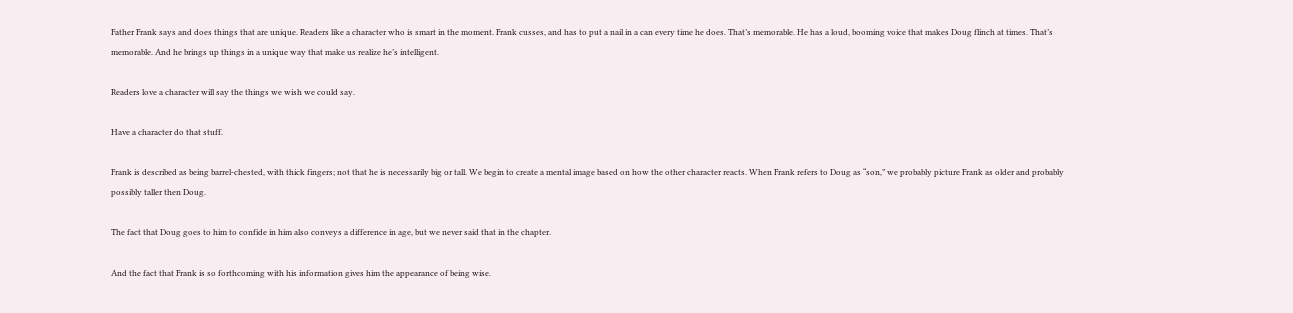Father Frank says and does things that are unique. Readers like a character who is smart in the moment. Frank cusses, and has to put a nail in a can every time he does. That’s memorable. He has a loud, booming voice that makes Doug flinch at times. That’s memorable. And he brings up things in a unique way that make us realize he’s intelligent.

Readers love a character will say the things we wish we could say.

Have a character do that stuff.

Frank is described as being barrel-chested, with thick fingers; not that he is necessarily big or tall. We begin to create a mental image based on how the other character reacts. When Frank refers to Doug as “son,” we probably picture Frank as older and probably possibly taller then Doug.

The fact that Doug goes to him to confide in him also conveys a difference in age, but we never said that in the chapter.

And the fact that Frank is so forthcoming with his information gives him the appearance of being wise.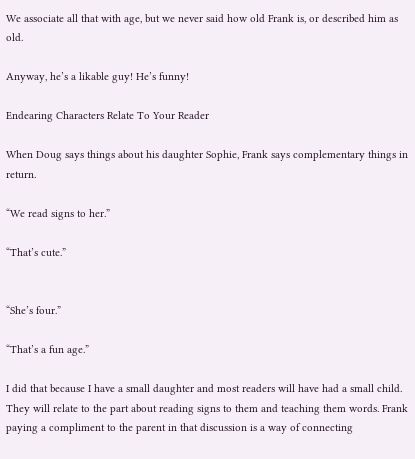We associate all that with age, but we never said how old Frank is, or described him as old.

Anyway, he’s a likable guy! He’s funny!

Endearing Characters Relate To Your Reader

When Doug says things about his daughter Sophie, Frank says complementary things in return.

“We read signs to her.”

“That’s cute.”


“She’s four.”

“That’s a fun age.”

I did that because I have a small daughter and most readers will have had a small child. They will relate to the part about reading signs to them and teaching them words. Frank paying a compliment to the parent in that discussion is a way of connecting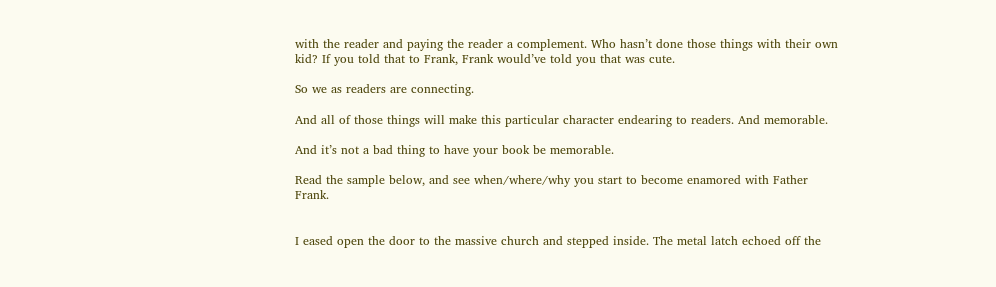with the reader and paying the reader a complement. Who hasn’t done those things with their own kid? If you told that to Frank, Frank would’ve told you that was cute.

So we as readers are connecting.

And all of those things will make this particular character endearing to readers. And memorable.

And it’s not a bad thing to have your book be memorable.

Read the sample below, and see when/where/why you start to become enamored with Father Frank.


I eased open the door to the massive church and stepped inside. The metal latch echoed off the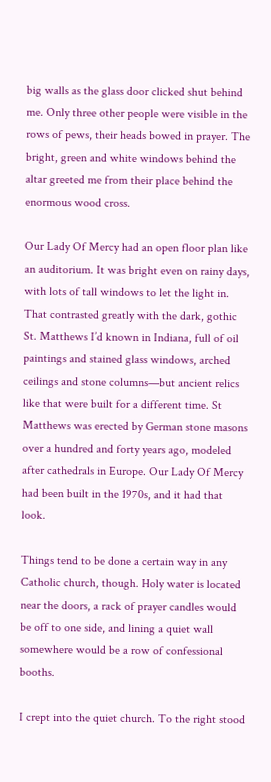big walls as the glass door clicked shut behind me. Only three other people were visible in the rows of pews, their heads bowed in prayer. The bright, green and white windows behind the altar greeted me from their place behind the enormous wood cross.

Our Lady Of Mercy had an open floor plan like an auditorium. It was bright even on rainy days, with lots of tall windows to let the light in. That contrasted greatly with the dark, gothic St. Matthews I’d known in Indiana, full of oil paintings and stained glass windows, arched ceilings and stone columns—but ancient relics like that were built for a different time. St Matthews was erected by German stone masons over a hundred and forty years ago, modeled after cathedrals in Europe. Our Lady Of Mercy had been built in the 1970s, and it had that look.

Things tend to be done a certain way in any Catholic church, though. Holy water is located near the doors, a rack of prayer candles would be off to one side, and lining a quiet wall somewhere would be a row of confessional booths.

I crept into the quiet church. To the right stood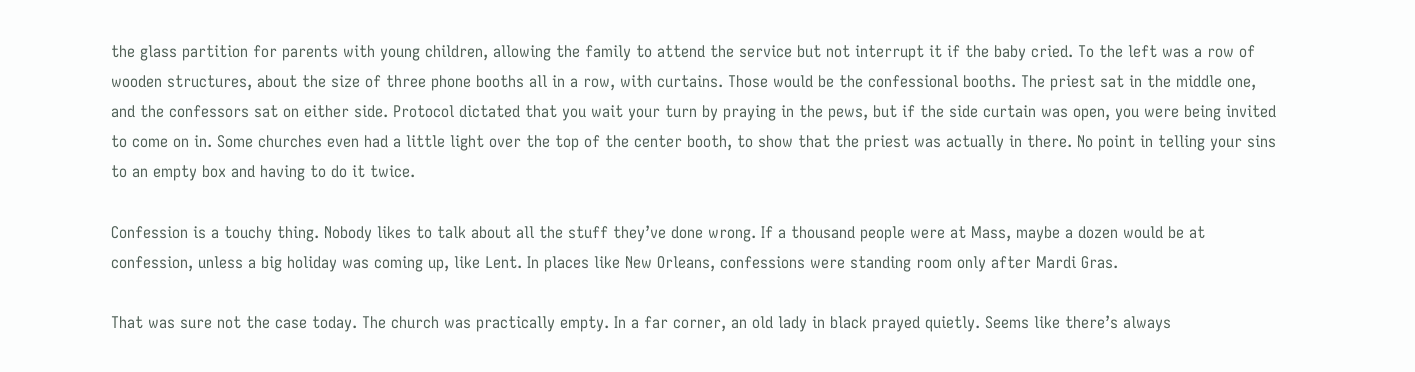the glass partition for parents with young children, allowing the family to attend the service but not interrupt it if the baby cried. To the left was a row of wooden structures, about the size of three phone booths all in a row, with curtains. Those would be the confessional booths. The priest sat in the middle one, and the confessors sat on either side. Protocol dictated that you wait your turn by praying in the pews, but if the side curtain was open, you were being invited to come on in. Some churches even had a little light over the top of the center booth, to show that the priest was actually in there. No point in telling your sins to an empty box and having to do it twice.

Confession is a touchy thing. Nobody likes to talk about all the stuff they’ve done wrong. If a thousand people were at Mass, maybe a dozen would be at confession, unless a big holiday was coming up, like Lent. In places like New Orleans, confessions were standing room only after Mardi Gras.

That was sure not the case today. The church was practically empty. In a far corner, an old lady in black prayed quietly. Seems like there’s always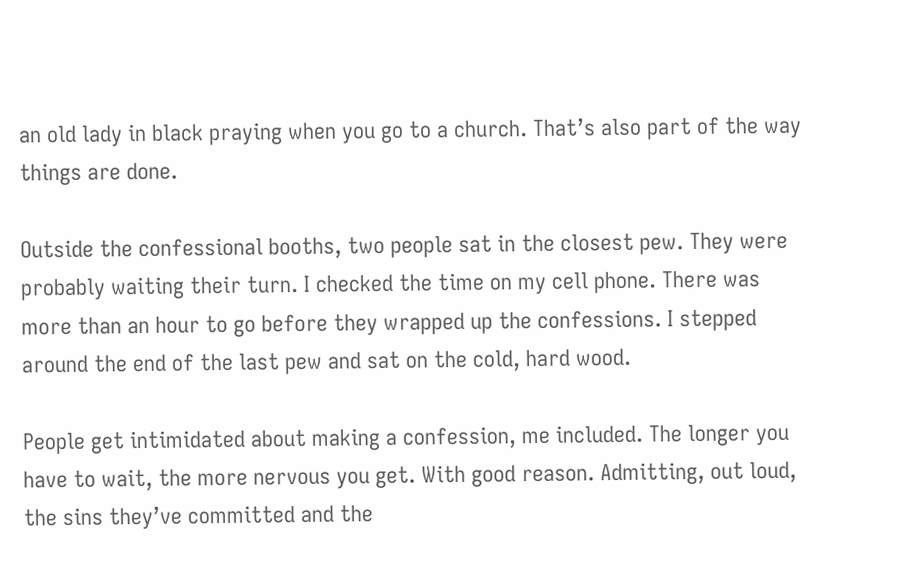an old lady in black praying when you go to a church. That’s also part of the way things are done.

Outside the confessional booths, two people sat in the closest pew. They were probably waiting their turn. I checked the time on my cell phone. There was more than an hour to go before they wrapped up the confessions. I stepped around the end of the last pew and sat on the cold, hard wood.

People get intimidated about making a confession, me included. The longer you have to wait, the more nervous you get. With good reason. Admitting, out loud, the sins they’ve committed and the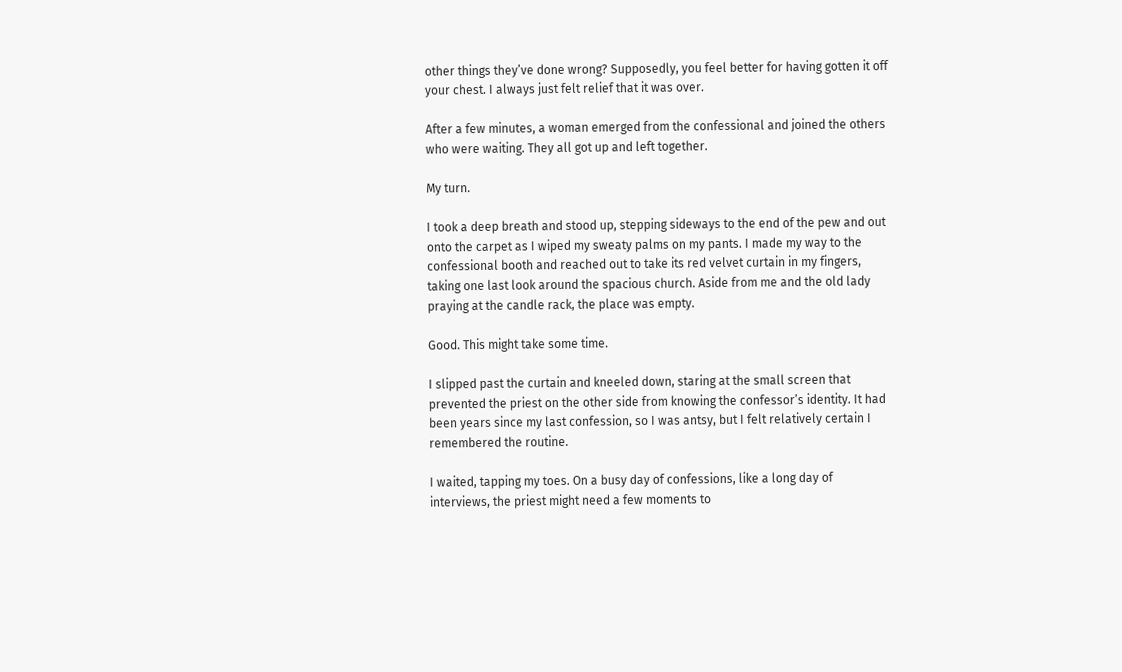other things they’ve done wrong? Supposedly, you feel better for having gotten it off your chest. I always just felt relief that it was over.

After a few minutes, a woman emerged from the confessional and joined the others who were waiting. They all got up and left together.

My turn.

I took a deep breath and stood up, stepping sideways to the end of the pew and out onto the carpet as I wiped my sweaty palms on my pants. I made my way to the confessional booth and reached out to take its red velvet curtain in my fingers, taking one last look around the spacious church. Aside from me and the old lady praying at the candle rack, the place was empty.

Good. This might take some time.

I slipped past the curtain and kneeled down, staring at the small screen that prevented the priest on the other side from knowing the confessor’s identity. It had been years since my last confession, so I was antsy, but I felt relatively certain I remembered the routine.

I waited, tapping my toes. On a busy day of confessions, like a long day of interviews, the priest might need a few moments to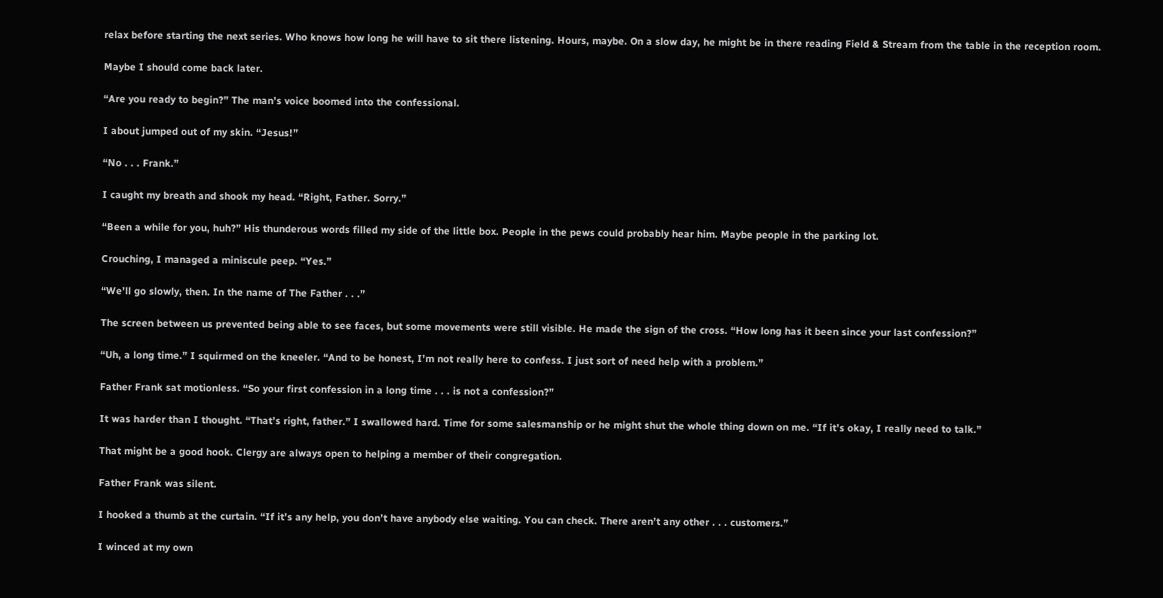relax before starting the next series. Who knows how long he will have to sit there listening. Hours, maybe. On a slow day, he might be in there reading Field & Stream from the table in the reception room.

Maybe I should come back later.

“Are you ready to begin?” The man’s voice boomed into the confessional.

I about jumped out of my skin. “Jesus!”

“No . . . Frank.”

I caught my breath and shook my head. “Right, Father. Sorry.”

“Been a while for you, huh?” His thunderous words filled my side of the little box. People in the pews could probably hear him. Maybe people in the parking lot.

Crouching, I managed a miniscule peep. “Yes.”

“We’ll go slowly, then. In the name of The Father . . .”

The screen between us prevented being able to see faces, but some movements were still visible. He made the sign of the cross. “How long has it been since your last confession?”

“Uh, a long time.” I squirmed on the kneeler. “And to be honest, I’m not really here to confess. I just sort of need help with a problem.”

Father Frank sat motionless. “So your first confession in a long time . . . is not a confession?”

It was harder than I thought. “That’s right, father.” I swallowed hard. Time for some salesmanship or he might shut the whole thing down on me. “If it’s okay, I really need to talk.”

That might be a good hook. Clergy are always open to helping a member of their congregation.

Father Frank was silent.

I hooked a thumb at the curtain. “If it’s any help, you don’t have anybody else waiting. You can check. There aren’t any other . . . customers.”

I winced at my own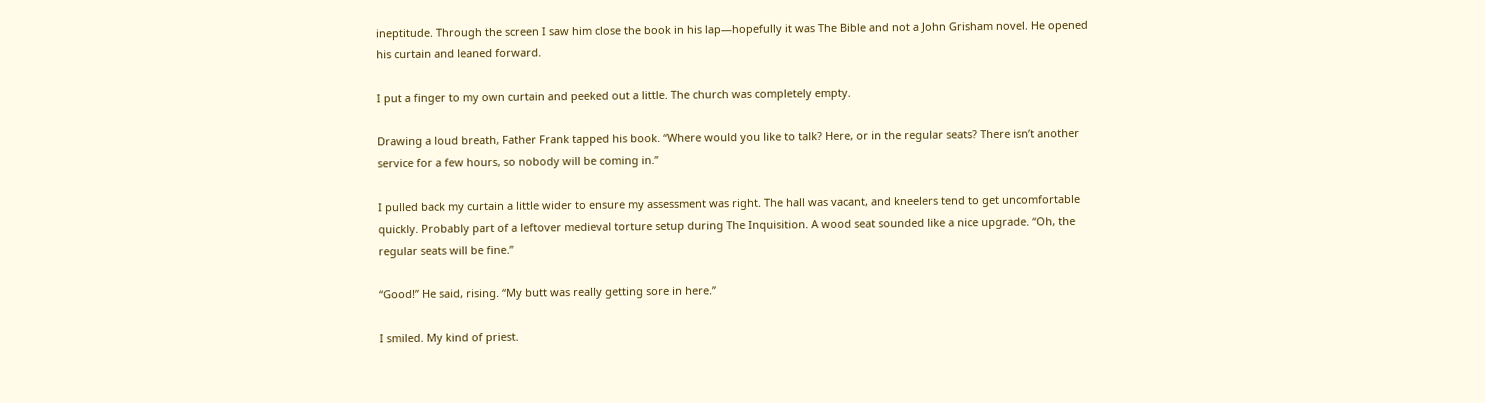ineptitude. Through the screen I saw him close the book in his lap—hopefully it was The Bible and not a John Grisham novel. He opened his curtain and leaned forward.

I put a finger to my own curtain and peeked out a little. The church was completely empty.

Drawing a loud breath, Father Frank tapped his book. “Where would you like to talk? Here, or in the regular seats? There isn’t another service for a few hours, so nobody will be coming in.”

I pulled back my curtain a little wider to ensure my assessment was right. The hall was vacant, and kneelers tend to get uncomfortable quickly. Probably part of a leftover medieval torture setup during The Inquisition. A wood seat sounded like a nice upgrade. “Oh, the regular seats will be fine.”

“Good!” He said, rising. “My butt was really getting sore in here.”

I smiled. My kind of priest.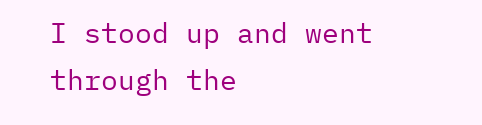I stood up and went through the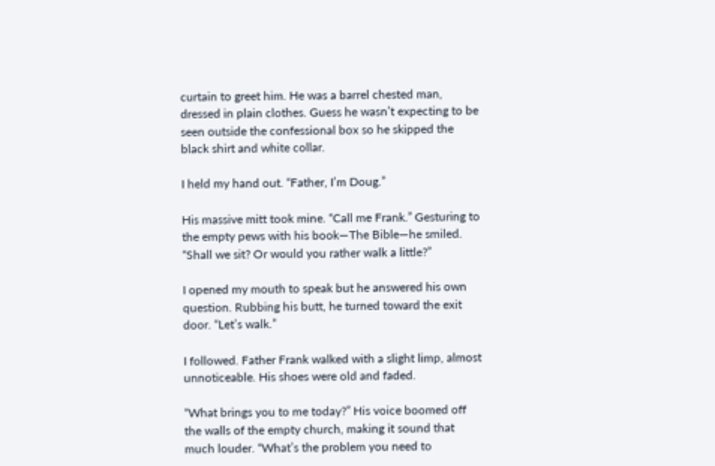curtain to greet him. He was a barrel chested man, dressed in plain clothes. Guess he wasn’t expecting to be seen outside the confessional box so he skipped the black shirt and white collar.

I held my hand out. “Father, I’m Doug.”

His massive mitt took mine. “Call me Frank.” Gesturing to the empty pews with his book—The Bible—he smiled. “Shall we sit? Or would you rather walk a little?”

I opened my mouth to speak but he answered his own question. Rubbing his butt, he turned toward the exit door. “Let’s walk.”

I followed. Father Frank walked with a slight limp, almost unnoticeable. His shoes were old and faded.

“What brings you to me today?” His voice boomed off the walls of the empty church, making it sound that much louder. “What’s the problem you need to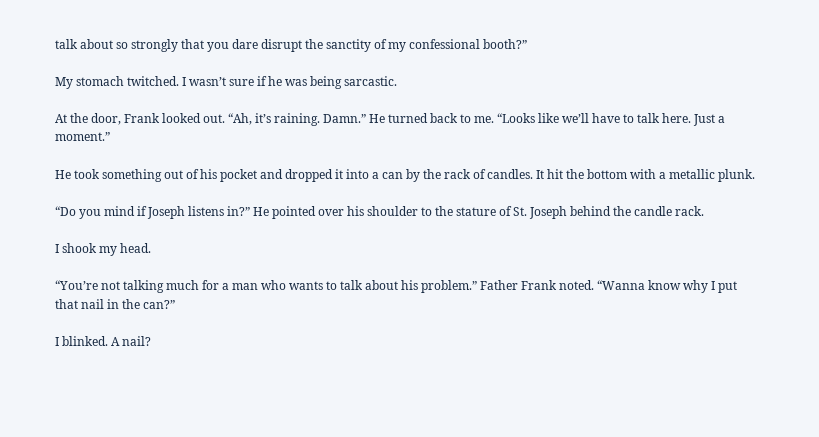talk about so strongly that you dare disrupt the sanctity of my confessional booth?”

My stomach twitched. I wasn’t sure if he was being sarcastic.

At the door, Frank looked out. “Ah, it’s raining. Damn.” He turned back to me. “Looks like we’ll have to talk here. Just a moment.”

He took something out of his pocket and dropped it into a can by the rack of candles. It hit the bottom with a metallic plunk.

“Do you mind if Joseph listens in?” He pointed over his shoulder to the stature of St. Joseph behind the candle rack.

I shook my head.

“You’re not talking much for a man who wants to talk about his problem.” Father Frank noted. “Wanna know why I put that nail in the can?”

I blinked. A nail?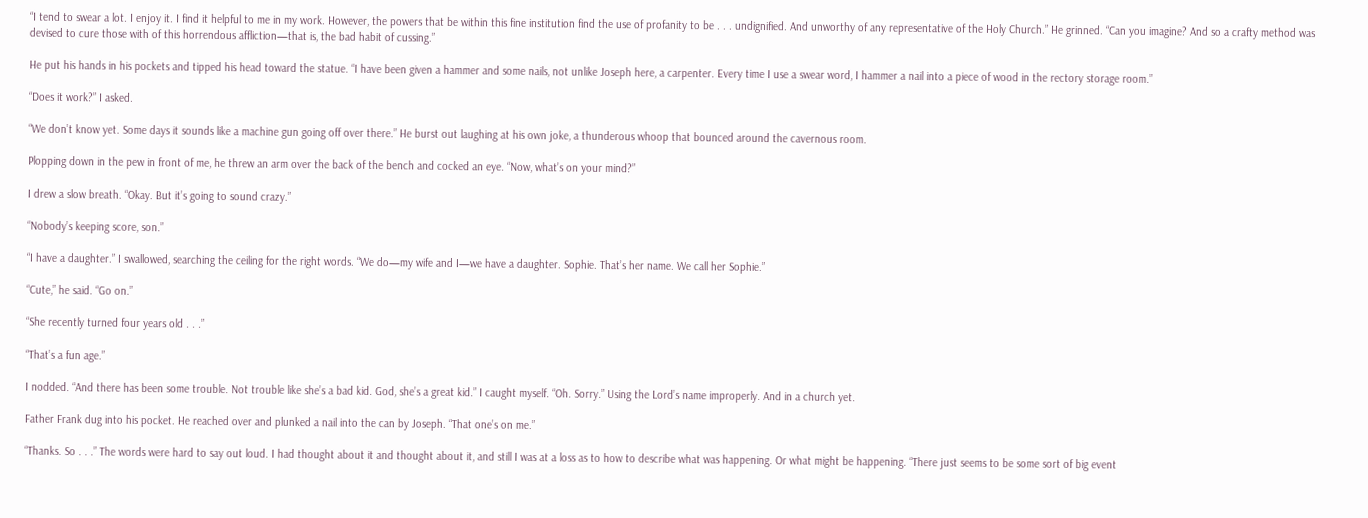“I tend to swear a lot. I enjoy it. I find it helpful to me in my work. However, the powers that be within this fine institution find the use of profanity to be . . . undignified. And unworthy of any representative of the Holy Church.” He grinned. “Can you imagine? And so a crafty method was devised to cure those with of this horrendous affliction—that is, the bad habit of cussing.”

He put his hands in his pockets and tipped his head toward the statue. “I have been given a hammer and some nails, not unlike Joseph here, a carpenter. Every time I use a swear word, I hammer a nail into a piece of wood in the rectory storage room.”

“Does it work?” I asked.

“We don’t know yet. Some days it sounds like a machine gun going off over there.” He burst out laughing at his own joke, a thunderous whoop that bounced around the cavernous room.

Plopping down in the pew in front of me, he threw an arm over the back of the bench and cocked an eye. “Now, what’s on your mind?”

I drew a slow breath. “Okay. But it’s going to sound crazy.”

“Nobody’s keeping score, son.”

“I have a daughter.” I swallowed, searching the ceiling for the right words. “We do—my wife and I—we have a daughter. Sophie. That’s her name. We call her Sophie.”

“Cute,” he said. “Go on.”

“She recently turned four years old . . .”

“That’s a fun age.”

I nodded. “And there has been some trouble. Not trouble like she’s a bad kid. God, she’s a great kid.” I caught myself. “Oh. Sorry.” Using the Lord’s name improperly. And in a church yet.

Father Frank dug into his pocket. He reached over and plunked a nail into the can by Joseph. “That one’s on me.”

“Thanks. So . . .” The words were hard to say out loud. I had thought about it and thought about it, and still I was at a loss as to how to describe what was happening. Or what might be happening. “There just seems to be some sort of big event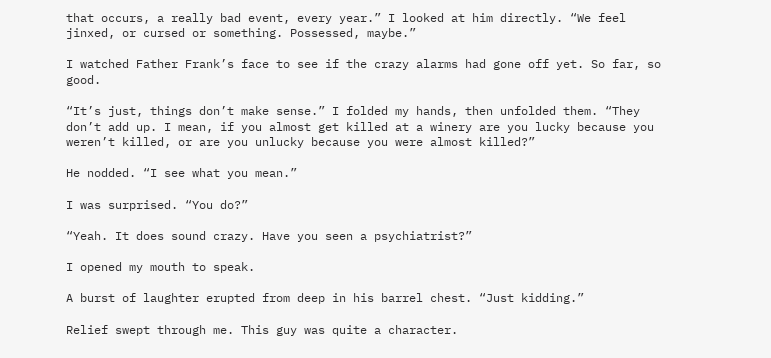that occurs, a really bad event, every year.” I looked at him directly. “We feel jinxed, or cursed or something. Possessed, maybe.”

I watched Father Frank’s face to see if the crazy alarms had gone off yet. So far, so good.

“It’s just, things don’t make sense.” I folded my hands, then unfolded them. “They don’t add up. I mean, if you almost get killed at a winery are you lucky because you weren’t killed, or are you unlucky because you were almost killed?”

He nodded. “I see what you mean.”

I was surprised. “You do?”

“Yeah. It does sound crazy. Have you seen a psychiatrist?”

I opened my mouth to speak.

A burst of laughter erupted from deep in his barrel chest. “Just kidding.”

Relief swept through me. This guy was quite a character.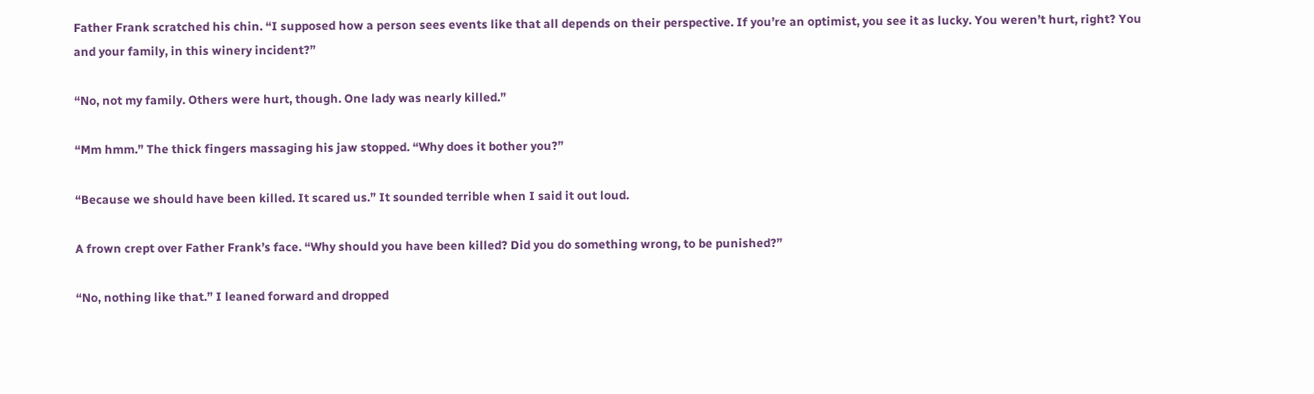Father Frank scratched his chin. “I supposed how a person sees events like that all depends on their perspective. If you’re an optimist, you see it as lucky. You weren’t hurt, right? You and your family, in this winery incident?”

“No, not my family. Others were hurt, though. One lady was nearly killed.”

“Mm hmm.” The thick fingers massaging his jaw stopped. “Why does it bother you?”

“Because we should have been killed. It scared us.” It sounded terrible when I said it out loud.

A frown crept over Father Frank’s face. “Why should you have been killed? Did you do something wrong, to be punished?”

“No, nothing like that.” I leaned forward and dropped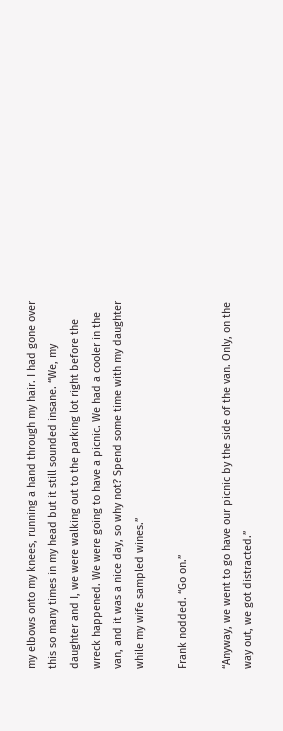my elbows onto my knees, running a hand through my hair. I had gone over this so many times in my head but it still sounded insane. “We, my daughter and I, we were walking out to the parking lot right before the wreck happened. We were going to have a picnic. We had a cooler in the van, and it was a nice day, so why not? Spend some time with my daughter while my wife sampled wines.”

Frank nodded. “Go on.”

“Anyway, we went to go have our picnic by the side of the van. Only, on the way out, we got distracted.”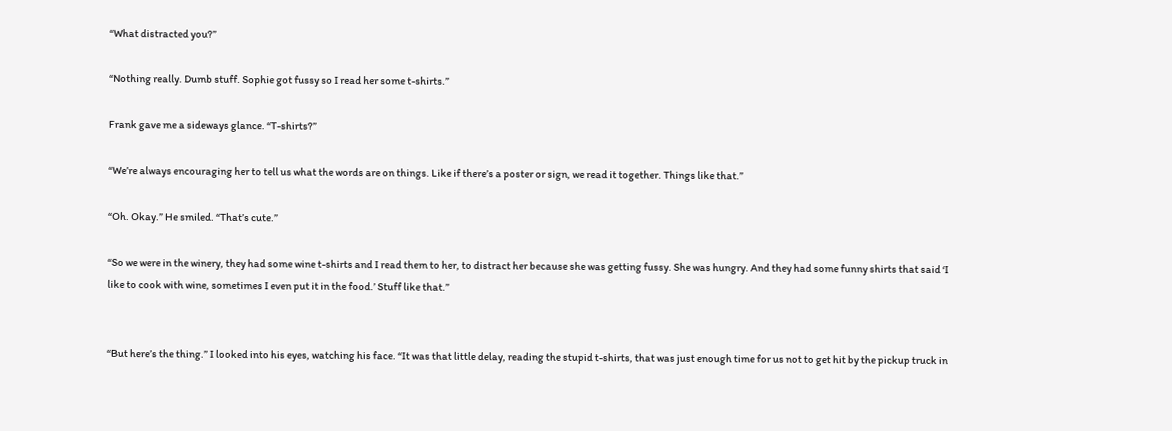“What distracted you?”

“Nothing really. Dumb stuff. Sophie got fussy so I read her some t-shirts.”

Frank gave me a sideways glance. “T-shirts?”

“We’re always encouraging her to tell us what the words are on things. Like if there’s a poster or sign, we read it together. Things like that.”

“Oh. Okay.” He smiled. “That’s cute.”

“So we were in the winery, they had some wine t-shirts and I read them to her, to distract her because she was getting fussy. She was hungry. And they had some funny shirts that said ‘I like to cook with wine, sometimes I even put it in the food.’ Stuff like that.”


“But here’s the thing.” I looked into his eyes, watching his face. “It was that little delay, reading the stupid t-shirts, that was just enough time for us not to get hit by the pickup truck in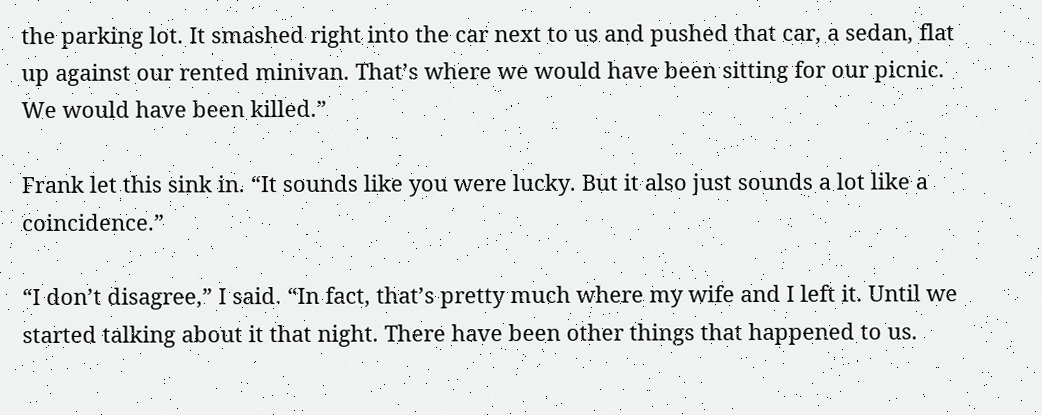the parking lot. It smashed right into the car next to us and pushed that car, a sedan, flat up against our rented minivan. That’s where we would have been sitting for our picnic. We would have been killed.”

Frank let this sink in. “It sounds like you were lucky. But it also just sounds a lot like a coincidence.”

“I don’t disagree,” I said. “In fact, that’s pretty much where my wife and I left it. Until we started talking about it that night. There have been other things that happened to us.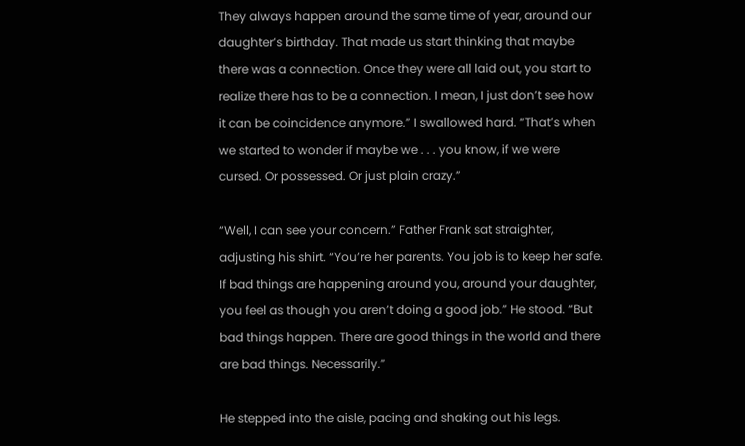They always happen around the same time of year, around our daughter’s birthday. That made us start thinking that maybe there was a connection. Once they were all laid out, you start to realize there has to be a connection. I mean, I just don’t see how it can be coincidence anymore.” I swallowed hard. “That’s when we started to wonder if maybe we . . . you know, if we were cursed. Or possessed. Or just plain crazy.”

“Well, I can see your concern.” Father Frank sat straighter, adjusting his shirt. “You’re her parents. You job is to keep her safe. If bad things are happening around you, around your daughter, you feel as though you aren’t doing a good job.” He stood. “But bad things happen. There are good things in the world and there are bad things. Necessarily.”

He stepped into the aisle, pacing and shaking out his legs.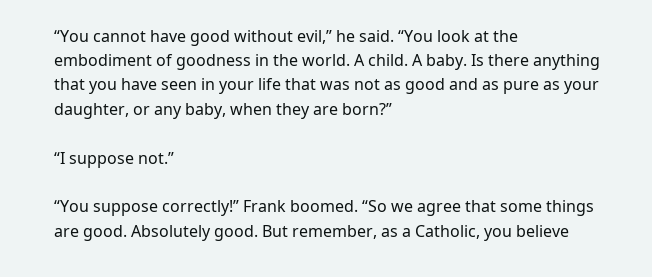“You cannot have good without evil,” he said. “You look at the embodiment of goodness in the world. A child. A baby. Is there anything that you have seen in your life that was not as good and as pure as your daughter, or any baby, when they are born?”

“I suppose not.”

“You suppose correctly!” Frank boomed. “So we agree that some things are good. Absolutely good. But remember, as a Catholic, you believe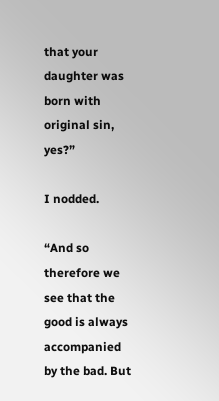that your daughter was born with original sin, yes?”

I nodded.

“And so therefore we see that the good is always accompanied by the bad. But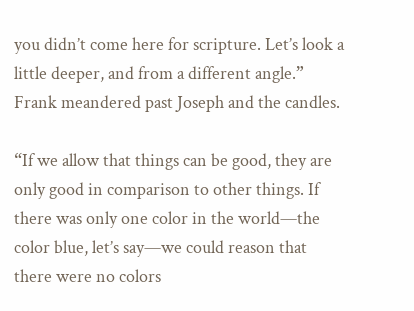you didn’t come here for scripture. Let’s look a little deeper, and from a different angle.” Frank meandered past Joseph and the candles.

“If we allow that things can be good, they are only good in comparison to other things. If there was only one color in the world—the color blue, let’s say—we could reason that there were no colors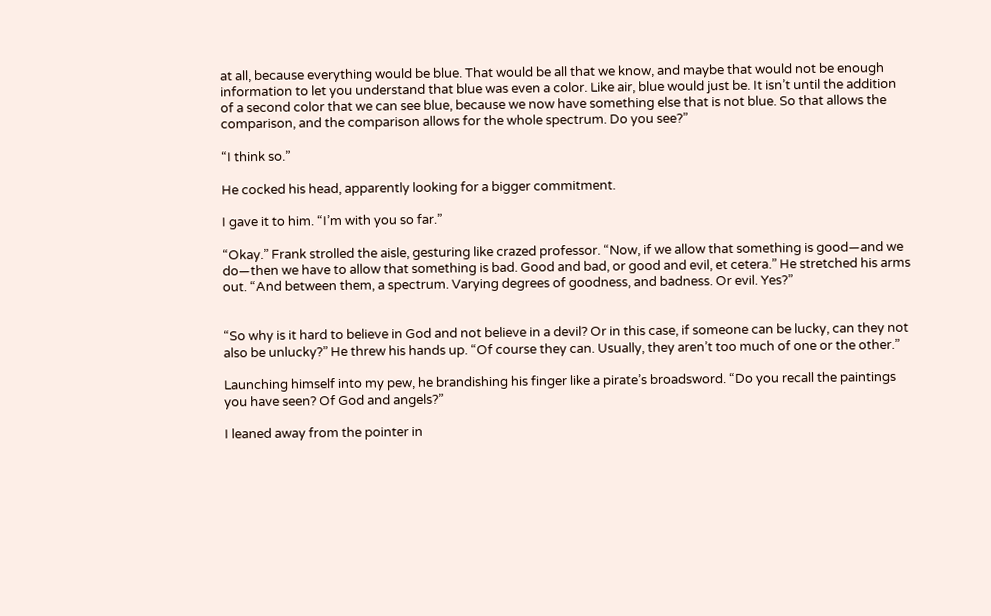at all, because everything would be blue. That would be all that we know, and maybe that would not be enough information to let you understand that blue was even a color. Like air, blue would just be. It isn’t until the addition of a second color that we can see blue, because we now have something else that is not blue. So that allows the comparison, and the comparison allows for the whole spectrum. Do you see?”

“I think so.”

He cocked his head, apparently looking for a bigger commitment.

I gave it to him. “I’m with you so far.”

“Okay.” Frank strolled the aisle, gesturing like crazed professor. “Now, if we allow that something is good—and we do—then we have to allow that something is bad. Good and bad, or good and evil, et cetera.” He stretched his arms out. “And between them, a spectrum. Varying degrees of goodness, and badness. Or evil. Yes?”


“So why is it hard to believe in God and not believe in a devil? Or in this case, if someone can be lucky, can they not also be unlucky?” He threw his hands up. “Of course they can. Usually, they aren’t too much of one or the other.”

Launching himself into my pew, he brandishing his finger like a pirate’s broadsword. “Do you recall the paintings you have seen? Of God and angels?”

I leaned away from the pointer in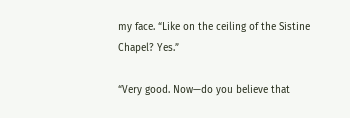my face. “Like on the ceiling of the Sistine Chapel? Yes.”

“Very good. Now—do you believe that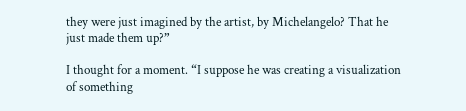they were just imagined by the artist, by Michelangelo? That he just made them up?”

I thought for a moment. “I suppose he was creating a visualization of something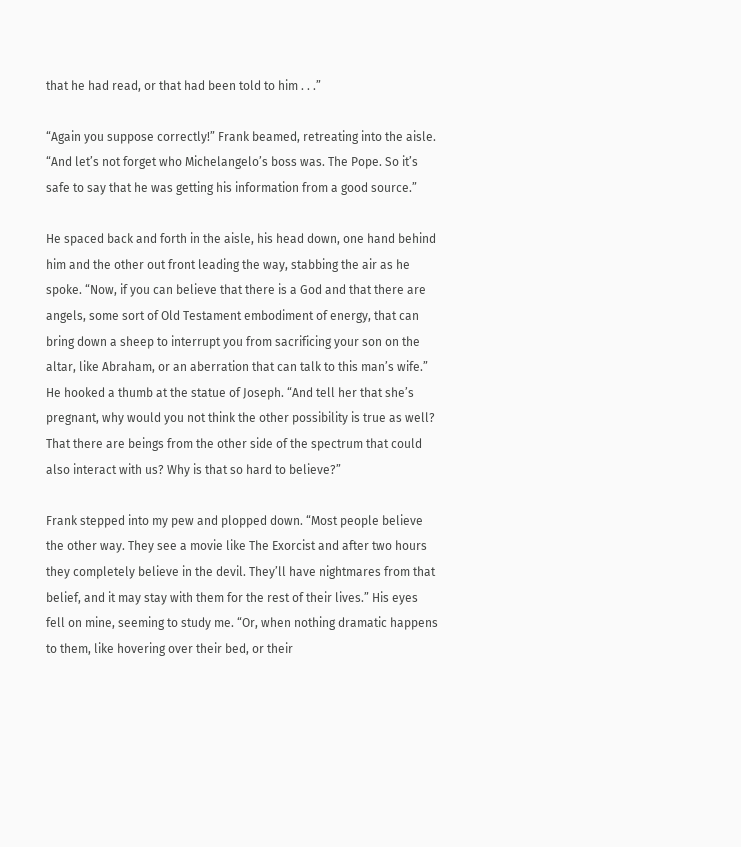that he had read, or that had been told to him . . .”

“Again you suppose correctly!” Frank beamed, retreating into the aisle. “And let’s not forget who Michelangelo’s boss was. The Pope. So it’s safe to say that he was getting his information from a good source.”

He spaced back and forth in the aisle, his head down, one hand behind him and the other out front leading the way, stabbing the air as he spoke. “Now, if you can believe that there is a God and that there are angels, some sort of Old Testament embodiment of energy, that can bring down a sheep to interrupt you from sacrificing your son on the altar, like Abraham, or an aberration that can talk to this man’s wife.” He hooked a thumb at the statue of Joseph. “And tell her that she’s pregnant, why would you not think the other possibility is true as well? That there are beings from the other side of the spectrum that could also interact with us? Why is that so hard to believe?”

Frank stepped into my pew and plopped down. “Most people believe the other way. They see a movie like The Exorcist and after two hours they completely believe in the devil. They’ll have nightmares from that belief, and it may stay with them for the rest of their lives.” His eyes fell on mine, seeming to study me. “Or, when nothing dramatic happens to them, like hovering over their bed, or their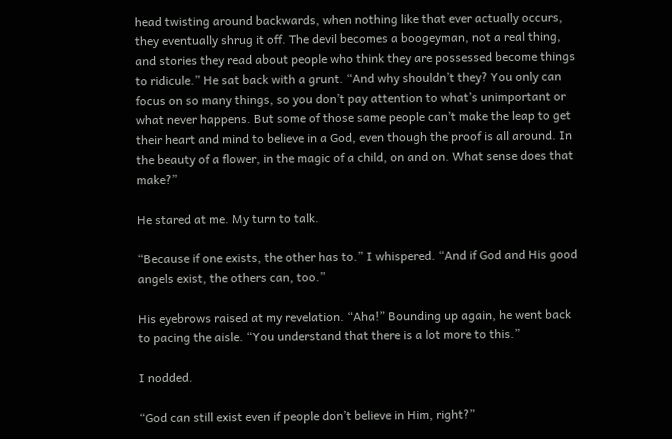head twisting around backwards, when nothing like that ever actually occurs, they eventually shrug it off. The devil becomes a boogeyman, not a real thing, and stories they read about people who think they are possessed become things to ridicule.” He sat back with a grunt. “And why shouldn’t they? You only can focus on so many things, so you don’t pay attention to what’s unimportant or what never happens. But some of those same people can’t make the leap to get their heart and mind to believe in a God, even though the proof is all around. In the beauty of a flower, in the magic of a child, on and on. What sense does that make?”

He stared at me. My turn to talk.

“Because if one exists, the other has to.” I whispered. “And if God and His good angels exist, the others can, too.”

His eyebrows raised at my revelation. “Aha!” Bounding up again, he went back to pacing the aisle. “You understand that there is a lot more to this.”

I nodded.

“God can still exist even if people don’t believe in Him, right?”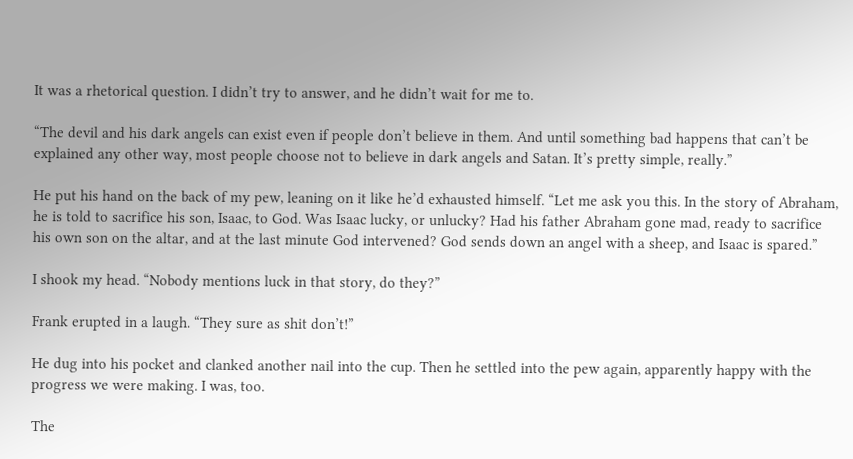It was a rhetorical question. I didn’t try to answer, and he didn’t wait for me to.

“The devil and his dark angels can exist even if people don’t believe in them. And until something bad happens that can’t be explained any other way, most people choose not to believe in dark angels and Satan. It’s pretty simple, really.”

He put his hand on the back of my pew, leaning on it like he’d exhausted himself. “Let me ask you this. In the story of Abraham, he is told to sacrifice his son, Isaac, to God. Was Isaac lucky, or unlucky? Had his father Abraham gone mad, ready to sacrifice his own son on the altar, and at the last minute God intervened? God sends down an angel with a sheep, and Isaac is spared.”

I shook my head. “Nobody mentions luck in that story, do they?”

Frank erupted in a laugh. “They sure as shit don’t!”

He dug into his pocket and clanked another nail into the cup. Then he settled into the pew again, apparently happy with the progress we were making. I was, too.

The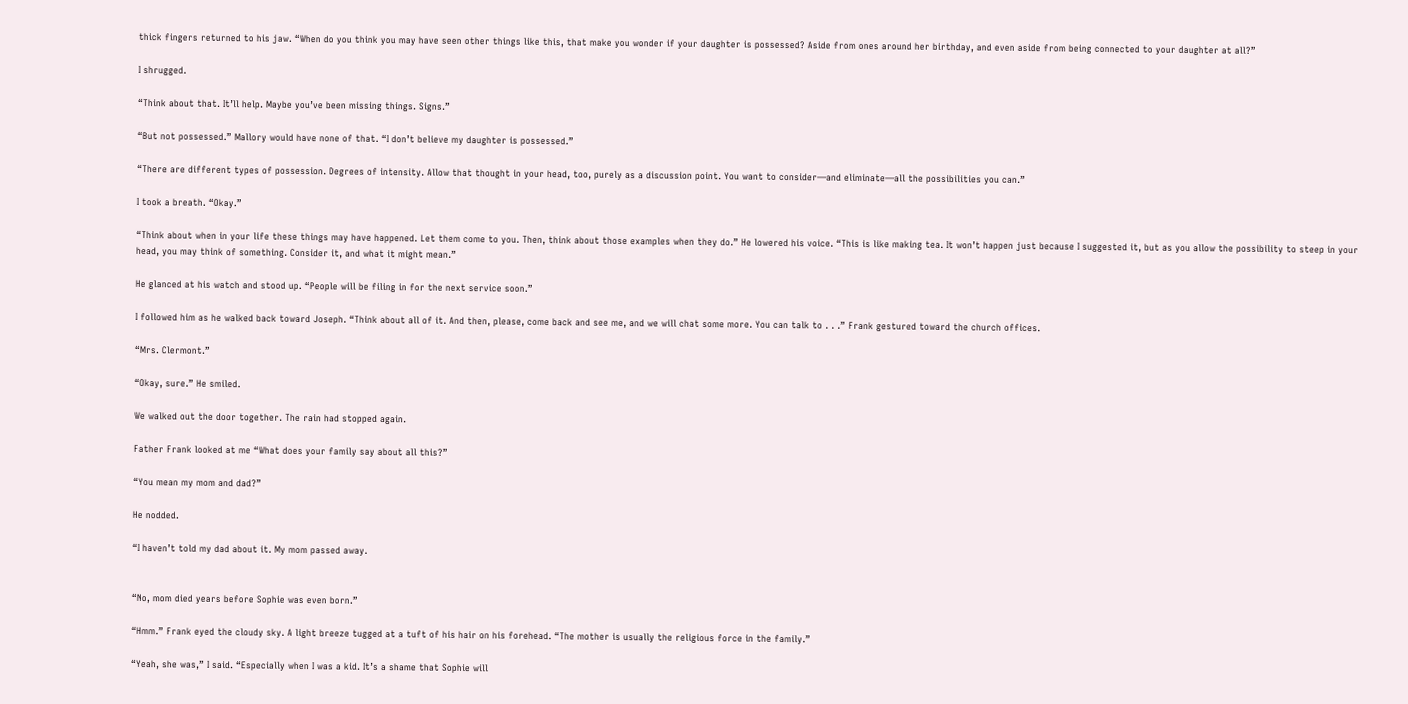thick fingers returned to his jaw. “When do you think you may have seen other things like this, that make you wonder if your daughter is possessed? Aside from ones around her birthday, and even aside from being connected to your daughter at all?”

I shrugged.

“Think about that. It’ll help. Maybe you’ve been missing things. Signs.”

“But not possessed.” Mallory would have none of that. “I don’t believe my daughter is possessed.”

“There are different types of possession. Degrees of intensity. Allow that thought in your head, too, purely as a discussion point. You want to consider—and eliminate—all the possibilities you can.”

I took a breath. “Okay.”

“Think about when in your life these things may have happened. Let them come to you. Then, think about those examples when they do.” He lowered his voice. “This is like making tea. It won’t happen just because I suggested it, but as you allow the possibility to steep in your head, you may think of something. Consider it, and what it might mean.”

He glanced at his watch and stood up. “People will be filing in for the next service soon.”

I followed him as he walked back toward Joseph. “Think about all of it. And then, please, come back and see me, and we will chat some more. You can talk to . . .” Frank gestured toward the church offices.

“Mrs. Clermont.”

“Okay, sure.” He smiled.

We walked out the door together. The rain had stopped again.

Father Frank looked at me “What does your family say about all this?”

“You mean my mom and dad?”

He nodded.

“I haven’t told my dad about it. My mom passed away.


“No, mom died years before Sophie was even born.”

“Hmm.” Frank eyed the cloudy sky. A light breeze tugged at a tuft of his hair on his forehead. “The mother is usually the religious force in the family.”

“Yeah, she was,” I said. “Especially when I was a kid. It’s a shame that Sophie will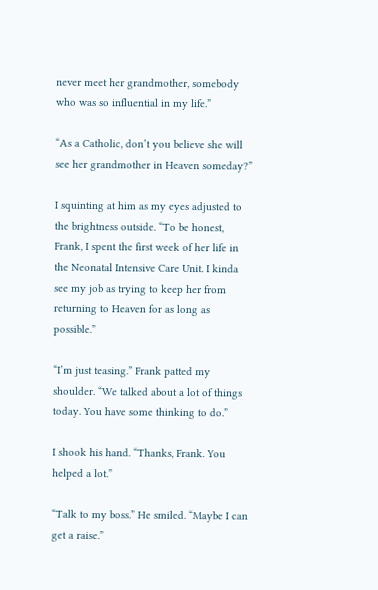never meet her grandmother, somebody who was so influential in my life.”

“As a Catholic, don’t you believe she will see her grandmother in Heaven someday?”

I squinting at him as my eyes adjusted to the brightness outside. “To be honest, Frank, I spent the first week of her life in the Neonatal Intensive Care Unit. I kinda see my job as trying to keep her from returning to Heaven for as long as possible.”

“I’m just teasing.” Frank patted my shoulder. “We talked about a lot of things today. You have some thinking to do.”

I shook his hand. “Thanks, Frank. You helped a lot.”

“Talk to my boss.” He smiled. “Maybe I can get a raise.”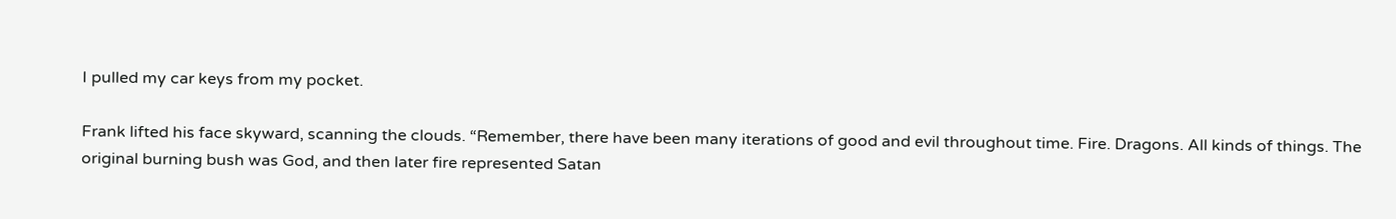I pulled my car keys from my pocket.

Frank lifted his face skyward, scanning the clouds. “Remember, there have been many iterations of good and evil throughout time. Fire. Dragons. All kinds of things. The original burning bush was God, and then later fire represented Satan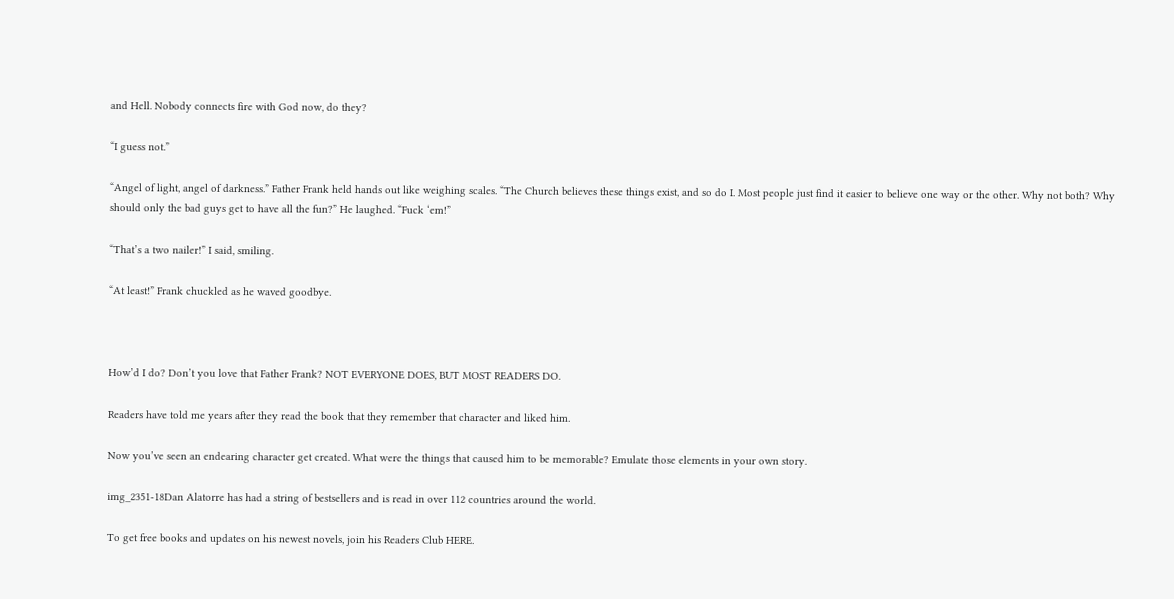and Hell. Nobody connects fire with God now, do they?

“I guess not.”

“Angel of light, angel of darkness.” Father Frank held hands out like weighing scales. “The Church believes these things exist, and so do I. Most people just find it easier to believe one way or the other. Why not both? Why should only the bad guys get to have all the fun?” He laughed. “Fuck ‘em!”

“That’s a two nailer!” I said, smiling.

“At least!” Frank chuckled as he waved goodbye.



How’d I do? Don’t you love that Father Frank? NOT EVERYONE DOES, BUT MOST READERS DO.

Readers have told me years after they read the book that they remember that character and liked him.

Now you’ve seen an endearing character get created. What were the things that caused him to be memorable? Emulate those elements in your own story.

img_2351-18Dan Alatorre has had a string of bestsellers and is read in over 112 countries around the world.

To get free books and updates on his newest novels, join his Readers Club HERE.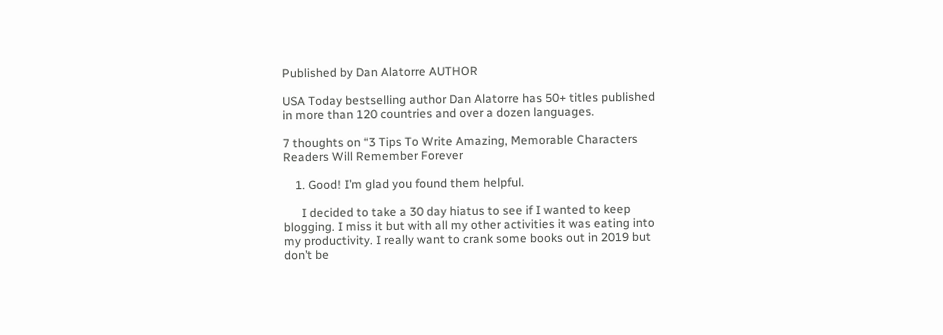Published by Dan Alatorre AUTHOR

USA Today bestselling author Dan Alatorre has 50+ titles published in more than 120 countries and over a dozen languages.

7 thoughts on “3 Tips To Write Amazing, Memorable Characters Readers Will Remember Forever

    1. Good! I’m glad you found them helpful.

      I decided to take a 30 day hiatus to see if I wanted to keep blogging. I miss it but with all my other activities it was eating into my productivity. I really want to crank some books out in 2019 but don’t be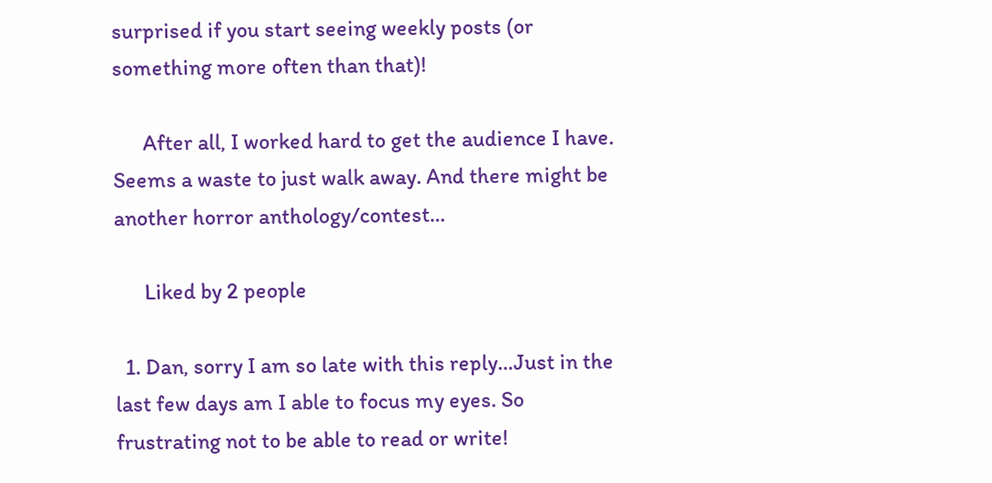surprised if you start seeing weekly posts (or something more often than that)!

      After all, I worked hard to get the audience I have. Seems a waste to just walk away. And there might be another horror anthology/contest…

      Liked by 2 people

  1. Dan, sorry I am so late with this reply…Just in the last few days am I able to focus my eyes. So frustrating not to be able to read or write!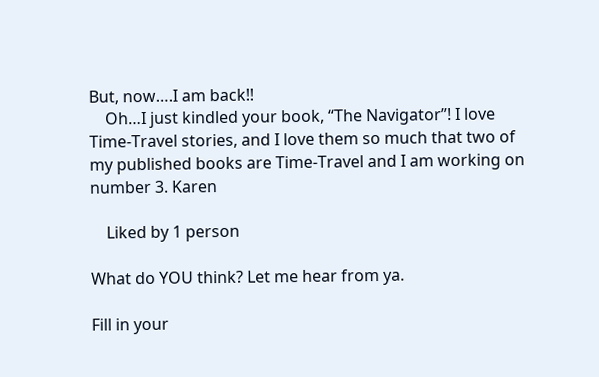But, now….I am back!!
    Oh…I just kindled your book, “The Navigator”! I love Time-Travel stories, and I love them so much that two of my published books are Time-Travel and I am working on number 3. Karen

    Liked by 1 person

What do YOU think? Let me hear from ya.

Fill in your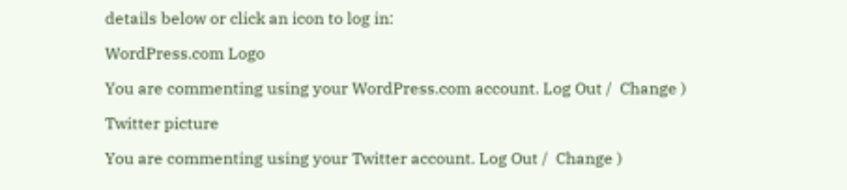details below or click an icon to log in:

WordPress.com Logo

You are commenting using your WordPress.com account. Log Out /  Change )

Twitter picture

You are commenting using your Twitter account. Log Out /  Change )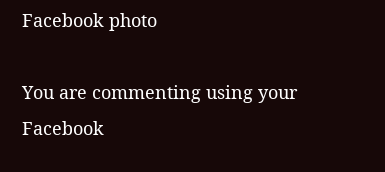Facebook photo

You are commenting using your Facebook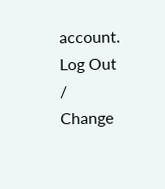account. Log Out /  Change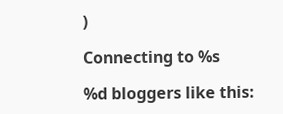)

Connecting to %s

%d bloggers like this: